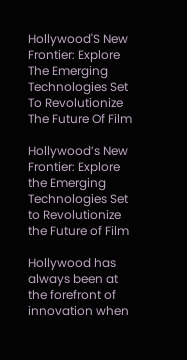Hollywood'S New Frontier: Explore The Emerging Technologies Set To Revolutionize The Future Of Film

Hollywood’s New Frontier: Explore the Emerging Technologies Set to Revolutionize the Future of Film

Hollywood has always been at the forefront of innovation when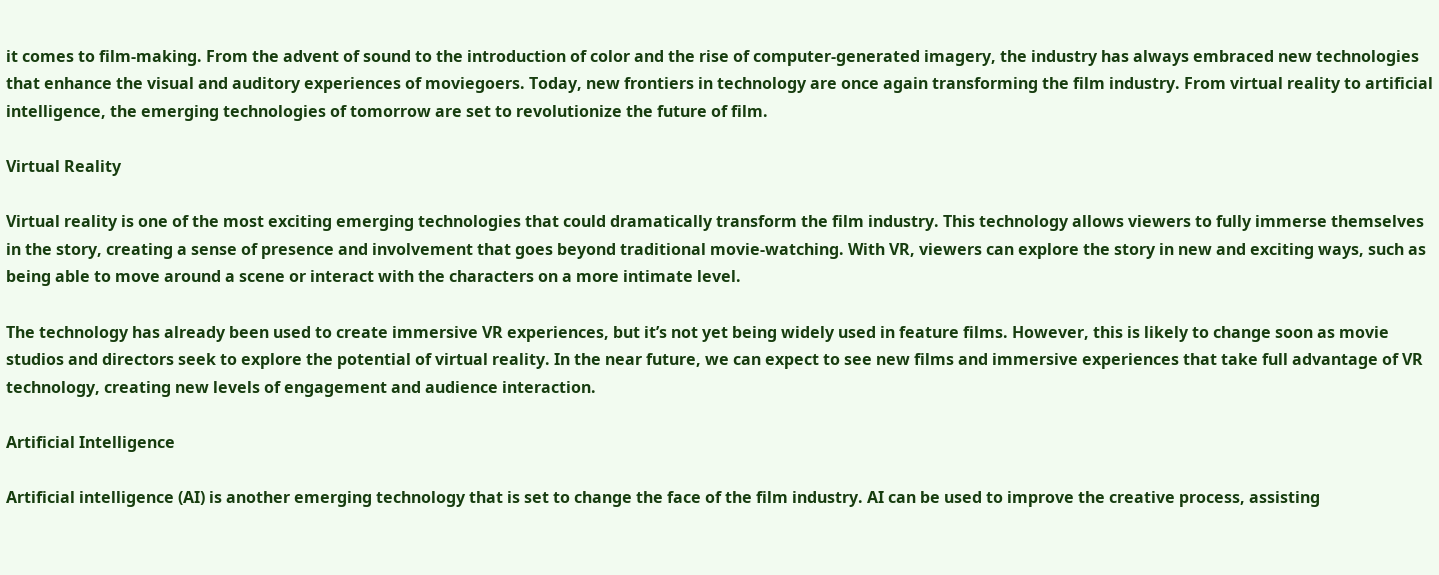it comes to film-making. From the advent of sound to the introduction of color and the rise of computer-generated imagery, the industry has always embraced new technologies that enhance the visual and auditory experiences of moviegoers. Today, new frontiers in technology are once again transforming the film industry. From virtual reality to artificial intelligence, the emerging technologies of tomorrow are set to revolutionize the future of film.

Virtual Reality

Virtual reality is one of the most exciting emerging technologies that could dramatically transform the film industry. This technology allows viewers to fully immerse themselves in the story, creating a sense of presence and involvement that goes beyond traditional movie-watching. With VR, viewers can explore the story in new and exciting ways, such as being able to move around a scene or interact with the characters on a more intimate level.

The technology has already been used to create immersive VR experiences, but it’s not yet being widely used in feature films. However, this is likely to change soon as movie studios and directors seek to explore the potential of virtual reality. In the near future, we can expect to see new films and immersive experiences that take full advantage of VR technology, creating new levels of engagement and audience interaction.

Artificial Intelligence

Artificial intelligence (AI) is another emerging technology that is set to change the face of the film industry. AI can be used to improve the creative process, assisting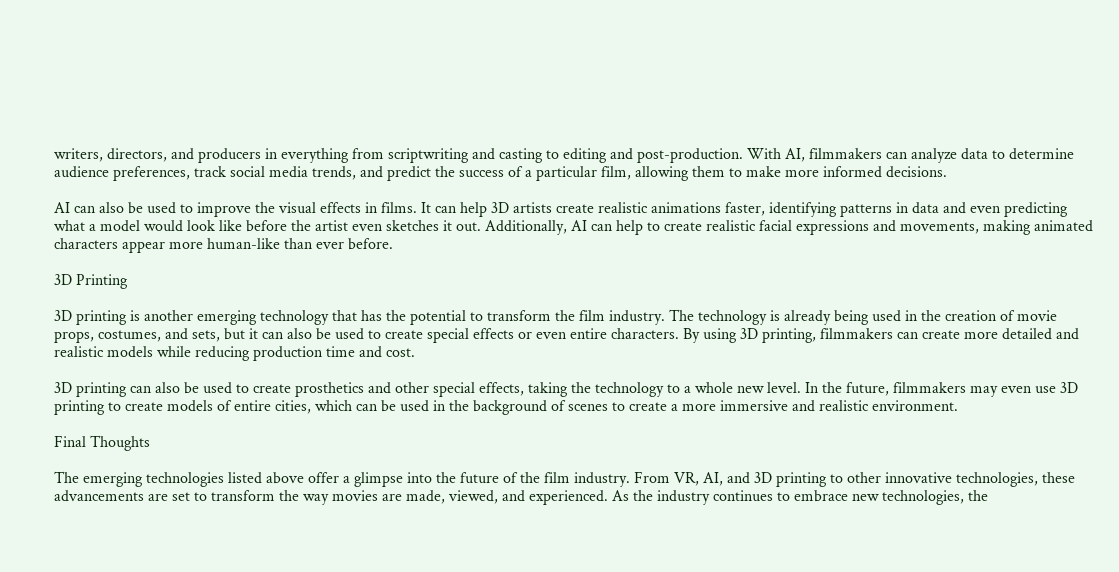writers, directors, and producers in everything from scriptwriting and casting to editing and post-production. With AI, filmmakers can analyze data to determine audience preferences, track social media trends, and predict the success of a particular film, allowing them to make more informed decisions.

AI can also be used to improve the visual effects in films. It can help 3D artists create realistic animations faster, identifying patterns in data and even predicting what a model would look like before the artist even sketches it out. Additionally, AI can help to create realistic facial expressions and movements, making animated characters appear more human-like than ever before.

3D Printing

3D printing is another emerging technology that has the potential to transform the film industry. The technology is already being used in the creation of movie props, costumes, and sets, but it can also be used to create special effects or even entire characters. By using 3D printing, filmmakers can create more detailed and realistic models while reducing production time and cost.

3D printing can also be used to create prosthetics and other special effects, taking the technology to a whole new level. In the future, filmmakers may even use 3D printing to create models of entire cities, which can be used in the background of scenes to create a more immersive and realistic environment.

Final Thoughts

The emerging technologies listed above offer a glimpse into the future of the film industry. From VR, AI, and 3D printing to other innovative technologies, these advancements are set to transform the way movies are made, viewed, and experienced. As the industry continues to embrace new technologies, the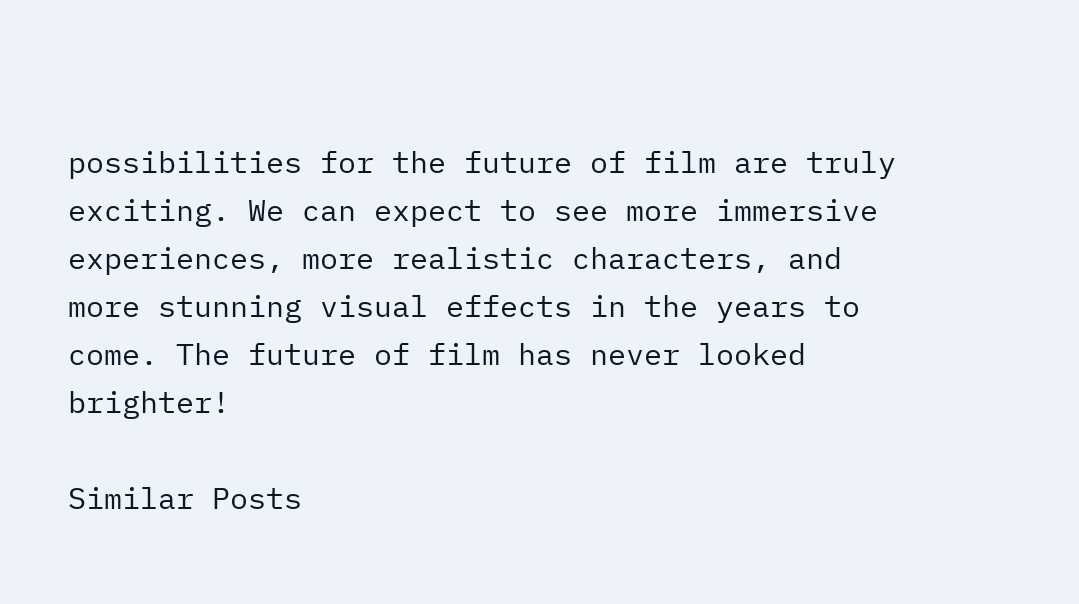possibilities for the future of film are truly exciting. We can expect to see more immersive experiences, more realistic characters, and more stunning visual effects in the years to come. The future of film has never looked brighter!

Similar Posts